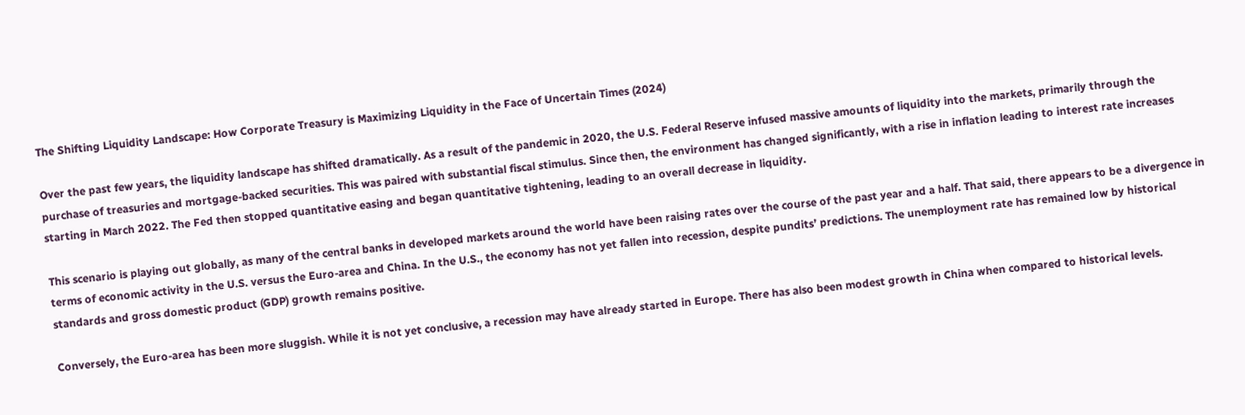The Shifting Liquidity Landscape: How Corporate Treasury is Maximizing Liquidity in the Face of Uncertain Times (2024)

Over the past few years, the liquidity landscape has shifted dramatically. As a result of the pandemic in 2020, the U.S. Federal Reserve infused massive amounts of liquidity into the markets, primarily through the purchase of treasuries and mortgage-backed securities. This was paired with substantial fiscal stimulus. Since then, the environment has changed significantly, with a rise in inflation leading to interest rate increases starting in March 2022. The Fed then stopped quantitative easing and began quantitative tightening, leading to an overall decrease in liquidity.

This scenario is playing out globally, as many of the central banks in developed markets around the world have been raising rates over the course of the past year and a half. That said, there appears to be a divergence in terms of economic activity in the U.S. versus the Euro-area and China. In the U.S., the economy has not yet fallen into recession, despite pundits’ predictions. The unemployment rate has remained low by historical standards and gross domestic product (GDP) growth remains positive.

Conversely, the Euro-area has been more sluggish. While it is not yet conclusive, a recession may have already started in Europe. There has also been modest growth in China when compared to historical levels.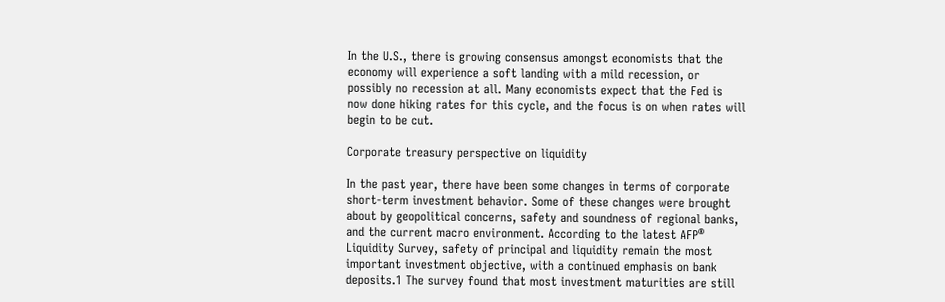In the U.S., there is growing consensus amongst economists that the economy will experience a soft landing with a mild recession, or possibly no recession at all. Many economists expect that the Fed is now done hiking rates for this cycle, and the focus is on when rates will begin to be cut.

Corporate treasury perspective on liquidity

In the past year, there have been some changes in terms of corporate short-term investment behavior. Some of these changes were brought about by geopolitical concerns, safety and soundness of regional banks, and the current macro environment. According to the latest AFP® Liquidity Survey, safety of principal and liquidity remain the most important investment objective, with a continued emphasis on bank deposits.1 The survey found that most investment maturities are still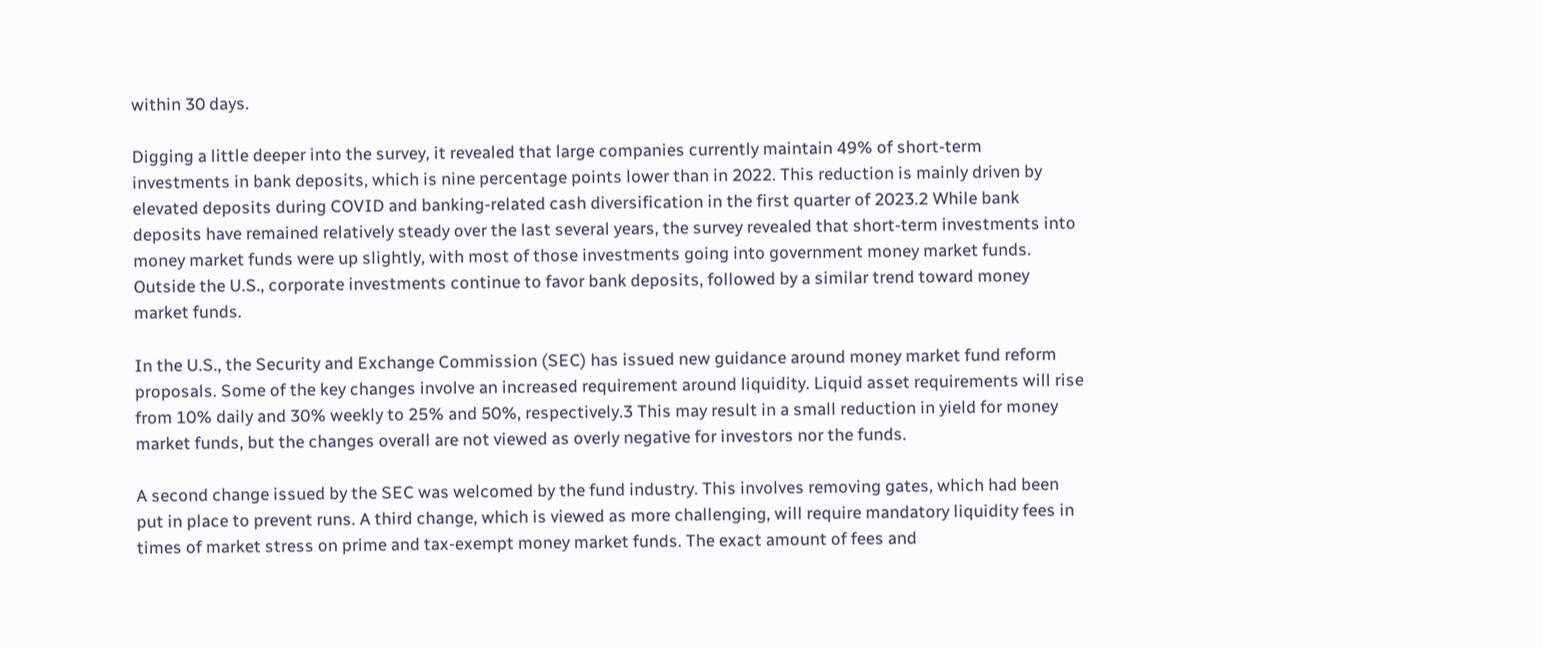within 30 days.

Digging a little deeper into the survey, it revealed that large companies currently maintain 49% of short-term investments in bank deposits, which is nine percentage points lower than in 2022. This reduction is mainly driven by elevated deposits during COVID and banking-related cash diversification in the first quarter of 2023.2 While bank deposits have remained relatively steady over the last several years, the survey revealed that short-term investments into money market funds were up slightly, with most of those investments going into government money market funds. Outside the U.S., corporate investments continue to favor bank deposits, followed by a similar trend toward money market funds.

In the U.S., the Security and Exchange Commission (SEC) has issued new guidance around money market fund reform proposals. Some of the key changes involve an increased requirement around liquidity. Liquid asset requirements will rise from 10% daily and 30% weekly to 25% and 50%, respectively.3 This may result in a small reduction in yield for money market funds, but the changes overall are not viewed as overly negative for investors nor the funds.

A second change issued by the SEC was welcomed by the fund industry. This involves removing gates, which had been put in place to prevent runs. A third change, which is viewed as more challenging, will require mandatory liquidity fees in times of market stress on prime and tax-exempt money market funds. The exact amount of fees and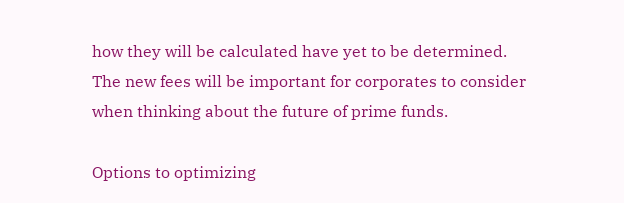how they will be calculated have yet to be determined. The new fees will be important for corporates to consider when thinking about the future of prime funds.

Options to optimizing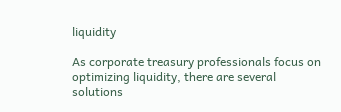liquidity

As corporate treasury professionals focus on optimizing liquidity, there are several solutions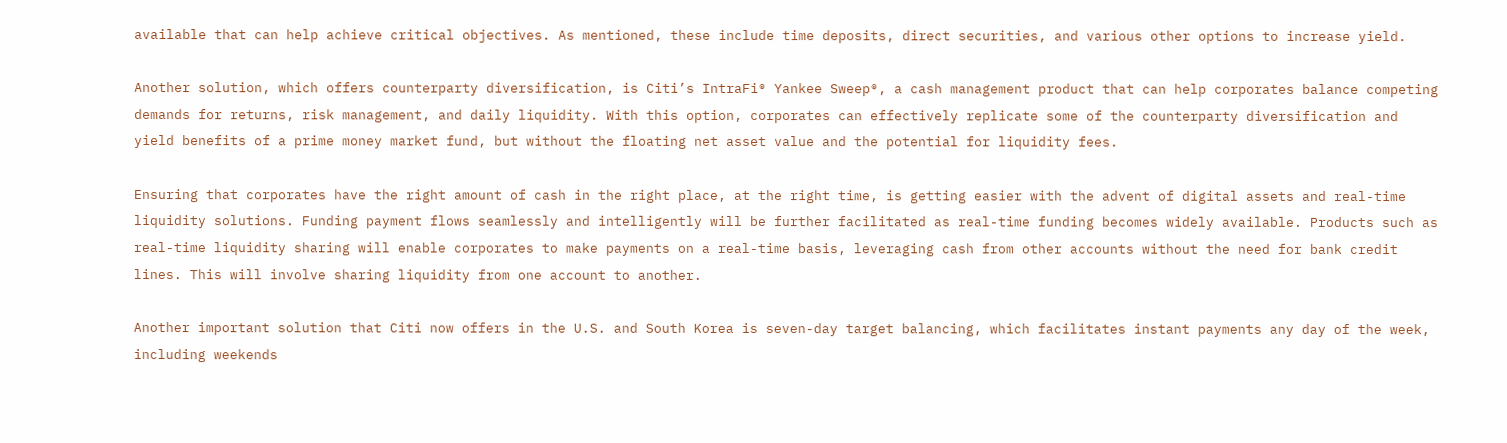available that can help achieve critical objectives. As mentioned, these include time deposits, direct securities, and various other options to increase yield.

Another solution, which offers counterparty diversification, is Citi’s IntraFi® Yankee Sweep®, a cash management product that can help corporates balance competing demands for returns, risk management, and daily liquidity. With this option, corporates can effectively replicate some of the counterparty diversification and yield benefits of a prime money market fund, but without the floating net asset value and the potential for liquidity fees.

Ensuring that corporates have the right amount of cash in the right place, at the right time, is getting easier with the advent of digital assets and real-time liquidity solutions. Funding payment flows seamlessly and intelligently will be further facilitated as real-time funding becomes widely available. Products such as real-time liquidity sharing will enable corporates to make payments on a real-time basis, leveraging cash from other accounts without the need for bank credit lines. This will involve sharing liquidity from one account to another.

Another important solution that Citi now offers in the U.S. and South Korea is seven-day target balancing, which facilitates instant payments any day of the week, including weekends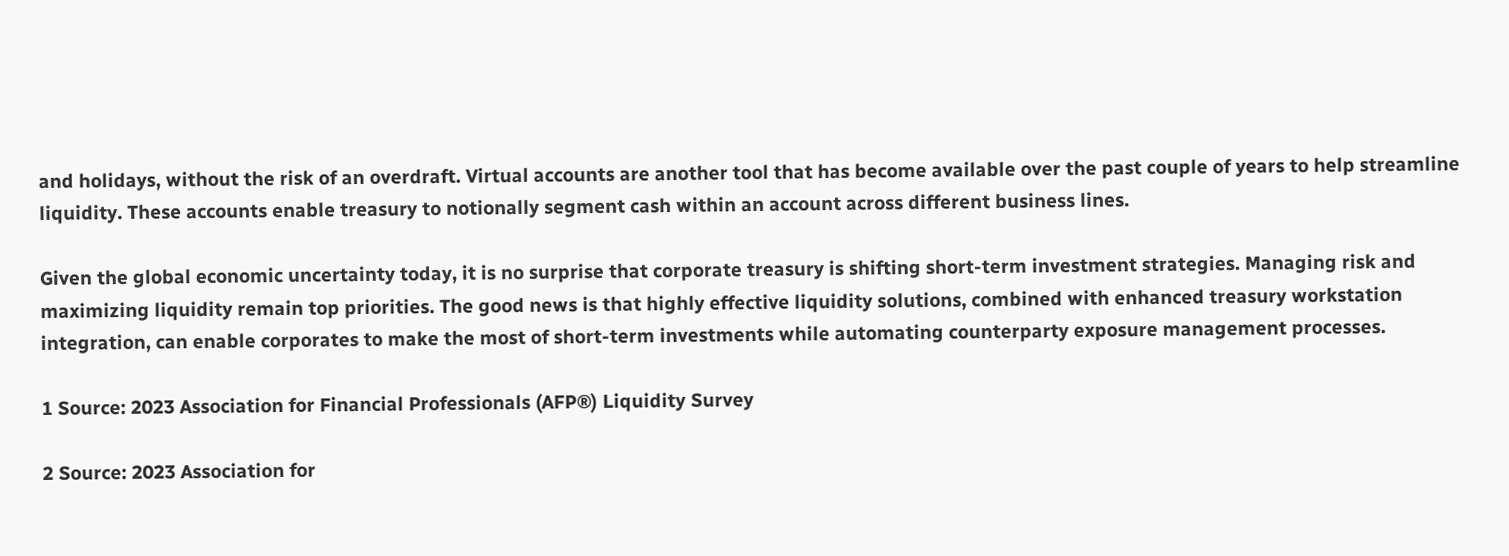and holidays, without the risk of an overdraft. Virtual accounts are another tool that has become available over the past couple of years to help streamline liquidity. These accounts enable treasury to notionally segment cash within an account across different business lines.

Given the global economic uncertainty today, it is no surprise that corporate treasury is shifting short-term investment strategies. Managing risk and maximizing liquidity remain top priorities. The good news is that highly effective liquidity solutions, combined with enhanced treasury workstation integration, can enable corporates to make the most of short-term investments while automating counterparty exposure management processes.

1 Source: 2023 Association for Financial Professionals (AFP®) Liquidity Survey

2 Source: 2023 Association for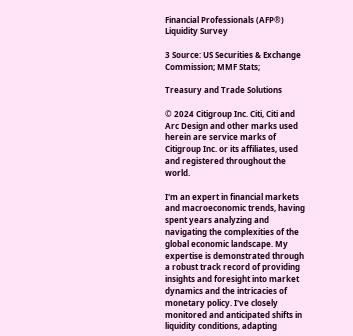Financial Professionals (AFP®) Liquidity Survey

3 Source: US Securities & Exchange Commission; MMF Stats;

Treasury and Trade Solutions

© 2024 Citigroup Inc. Citi, Citi and Arc Design and other marks used herein are service marks of Citigroup Inc. or its affiliates, used and registered throughout the world.

I'm an expert in financial markets and macroeconomic trends, having spent years analyzing and navigating the complexities of the global economic landscape. My expertise is demonstrated through a robust track record of providing insights and foresight into market dynamics and the intricacies of monetary policy. I've closely monitored and anticipated shifts in liquidity conditions, adapting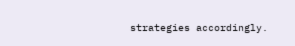strategies accordingly.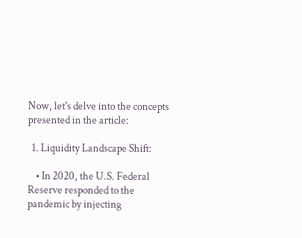Now, let's delve into the concepts presented in the article:

  1. Liquidity Landscape Shift:

    • In 2020, the U.S. Federal Reserve responded to the pandemic by injecting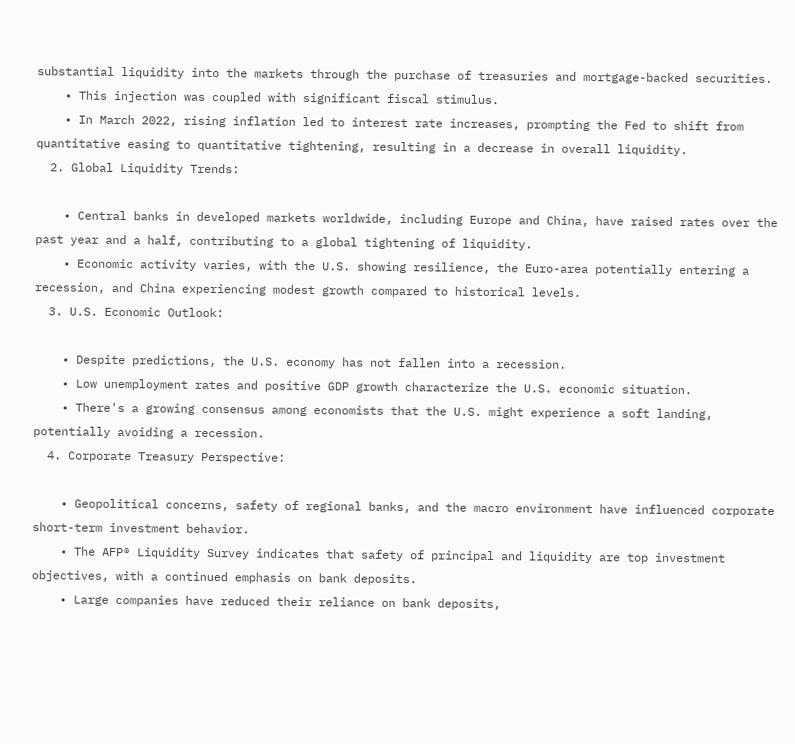substantial liquidity into the markets through the purchase of treasuries and mortgage-backed securities.
    • This injection was coupled with significant fiscal stimulus.
    • In March 2022, rising inflation led to interest rate increases, prompting the Fed to shift from quantitative easing to quantitative tightening, resulting in a decrease in overall liquidity.
  2. Global Liquidity Trends:

    • Central banks in developed markets worldwide, including Europe and China, have raised rates over the past year and a half, contributing to a global tightening of liquidity.
    • Economic activity varies, with the U.S. showing resilience, the Euro-area potentially entering a recession, and China experiencing modest growth compared to historical levels.
  3. U.S. Economic Outlook:

    • Despite predictions, the U.S. economy has not fallen into a recession.
    • Low unemployment rates and positive GDP growth characterize the U.S. economic situation.
    • There's a growing consensus among economists that the U.S. might experience a soft landing, potentially avoiding a recession.
  4. Corporate Treasury Perspective:

    • Geopolitical concerns, safety of regional banks, and the macro environment have influenced corporate short-term investment behavior.
    • The AFP® Liquidity Survey indicates that safety of principal and liquidity are top investment objectives, with a continued emphasis on bank deposits.
    • Large companies have reduced their reliance on bank deposits,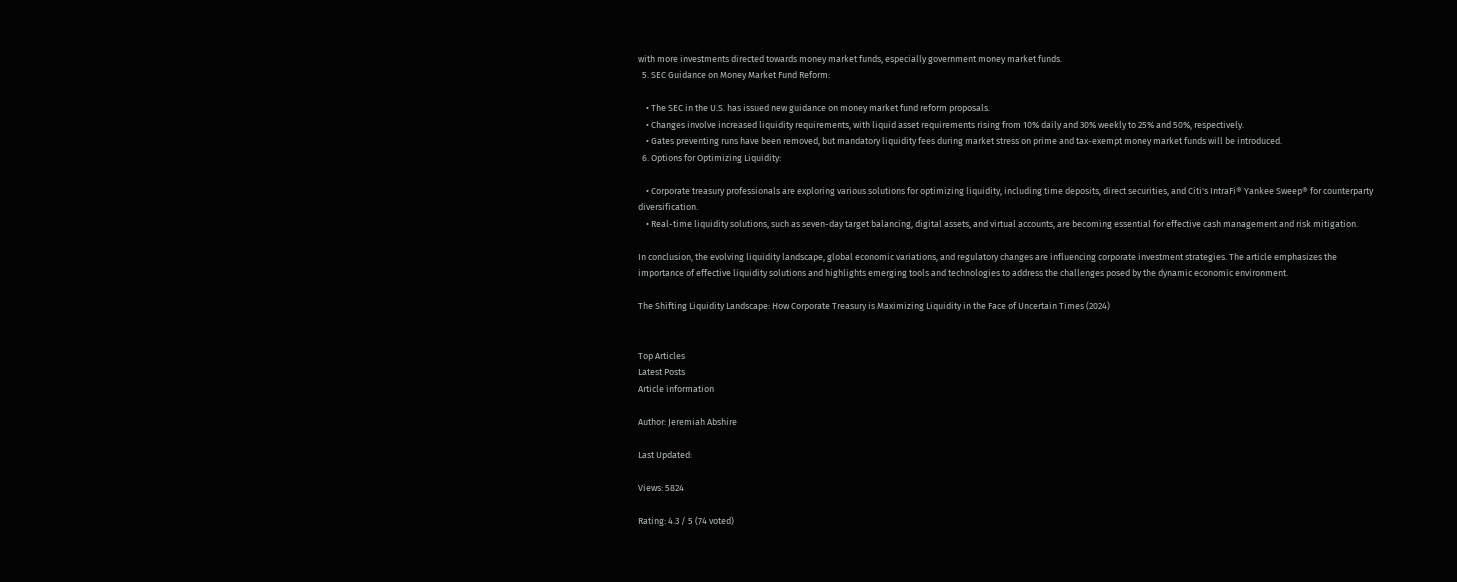with more investments directed towards money market funds, especially government money market funds.
  5. SEC Guidance on Money Market Fund Reform:

    • The SEC in the U.S. has issued new guidance on money market fund reform proposals.
    • Changes involve increased liquidity requirements, with liquid asset requirements rising from 10% daily and 30% weekly to 25% and 50%, respectively.
    • Gates preventing runs have been removed, but mandatory liquidity fees during market stress on prime and tax-exempt money market funds will be introduced.
  6. Options for Optimizing Liquidity:

    • Corporate treasury professionals are exploring various solutions for optimizing liquidity, including time deposits, direct securities, and Citi's IntraFi® Yankee Sweep® for counterparty diversification.
    • Real-time liquidity solutions, such as seven-day target balancing, digital assets, and virtual accounts, are becoming essential for effective cash management and risk mitigation.

In conclusion, the evolving liquidity landscape, global economic variations, and regulatory changes are influencing corporate investment strategies. The article emphasizes the importance of effective liquidity solutions and highlights emerging tools and technologies to address the challenges posed by the dynamic economic environment.

The Shifting Liquidity Landscape: How Corporate Treasury is Maximizing Liquidity in the Face of Uncertain Times (2024)


Top Articles
Latest Posts
Article information

Author: Jeremiah Abshire

Last Updated:

Views: 5824

Rating: 4.3 / 5 (74 voted)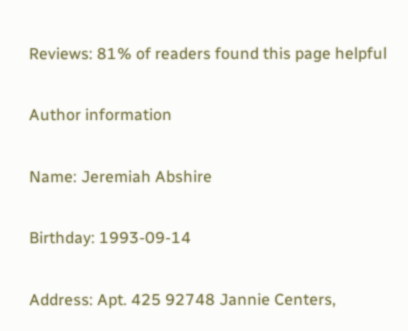Reviews: 81% of readers found this page helpful

Author information

Name: Jeremiah Abshire

Birthday: 1993-09-14

Address: Apt. 425 92748 Jannie Centers,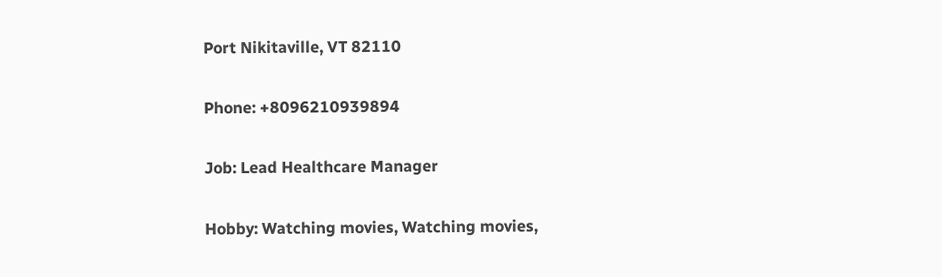Port Nikitaville, VT 82110

Phone: +8096210939894

Job: Lead Healthcare Manager

Hobby: Watching movies, Watching movies,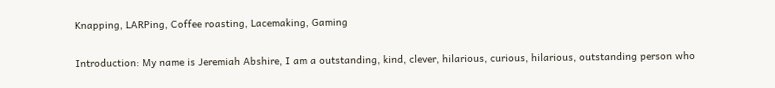Knapping, LARPing, Coffee roasting, Lacemaking, Gaming

Introduction: My name is Jeremiah Abshire, I am a outstanding, kind, clever, hilarious, curious, hilarious, outstanding person who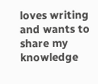loves writing and wants to share my knowledge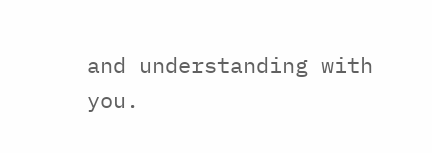and understanding with you.